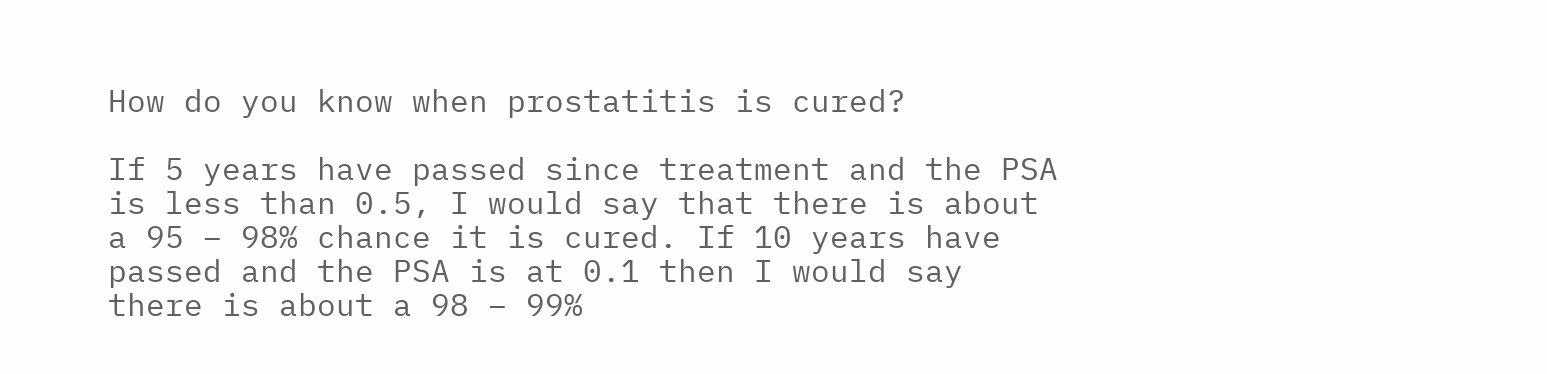How do you know when prostatitis is cured?

If 5 years have passed since treatment and the PSA is less than 0.5, I would say that there is about a 95 – 98% chance it is cured. If 10 years have passed and the PSA is at 0.1 then I would say there is about a 98 – 99%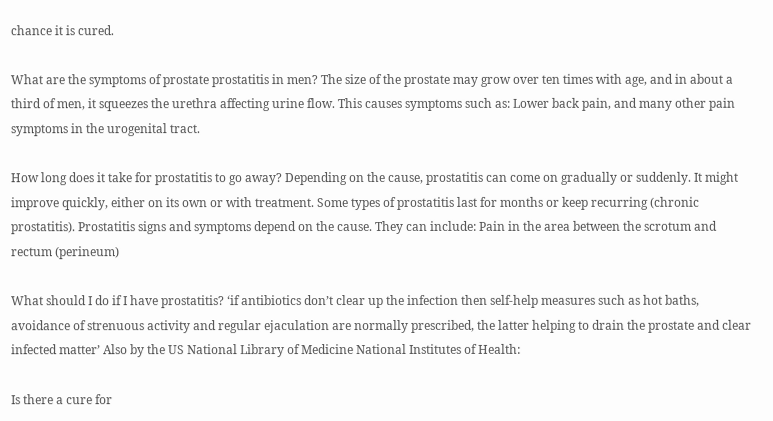chance it is cured.

What are the symptoms of prostate prostatitis in men? The size of the prostate may grow over ten times with age, and in about a third of men, it squeezes the urethra affecting urine flow. This causes symptoms such as: Lower back pain, and many other pain symptoms in the urogenital tract.

How long does it take for prostatitis to go away? Depending on the cause, prostatitis can come on gradually or suddenly. It might improve quickly, either on its own or with treatment. Some types of prostatitis last for months or keep recurring (chronic prostatitis). Prostatitis signs and symptoms depend on the cause. They can include: Pain in the area between the scrotum and rectum (perineum)

What should I do if I have prostatitis? ‘if antibiotics don’t clear up the infection then self-help measures such as hot baths, avoidance of strenuous activity and regular ejaculation are normally prescribed, the latter helping to drain the prostate and clear infected matter’ Also by the US National Library of Medicine National Institutes of Health:

Is there a cure for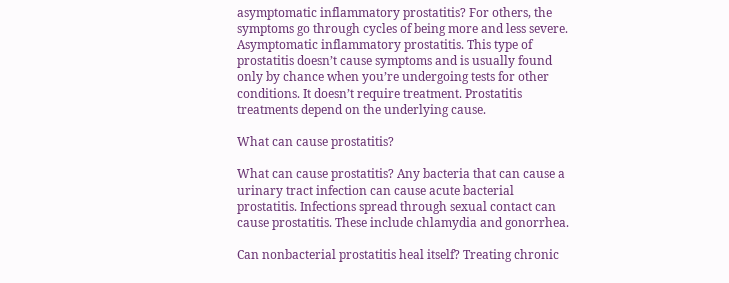asymptomatic inflammatory prostatitis? For others, the symptoms go through cycles of being more and less severe. Asymptomatic inflammatory prostatitis. This type of prostatitis doesn’t cause symptoms and is usually found only by chance when you’re undergoing tests for other conditions. It doesn’t require treatment. Prostatitis treatments depend on the underlying cause.

What can cause prostatitis?

What can cause prostatitis? Any bacteria that can cause a urinary tract infection can cause acute bacterial prostatitis. Infections spread through sexual contact can cause prostatitis. These include chlamydia and gonorrhea.

Can nonbacterial prostatitis heal itself? Treating chronic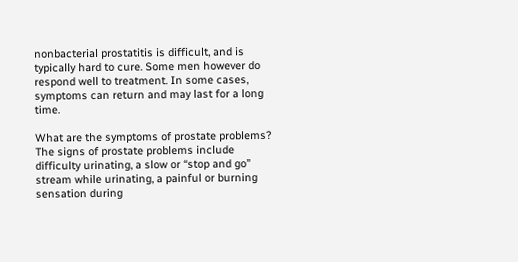nonbacterial prostatitis is difficult, and is typically hard to cure. Some men however do respond well to treatment. In some cases, symptoms can return and may last for a long time.

What are the symptoms of prostate problems? The signs of prostate problems include difficulty urinating, a slow or “stop and go” stream while urinating, a painful or burning sensation during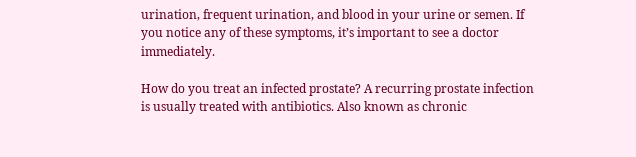urination, frequent urination, and blood in your urine or semen. If you notice any of these symptoms, it’s important to see a doctor immediately.

How do you treat an infected prostate? A recurring prostate infection is usually treated with antibiotics. Also known as chronic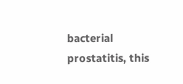bacterial prostatitis, this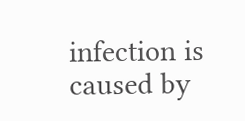infection is caused by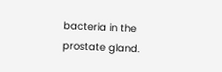bacteria in the prostate gland.